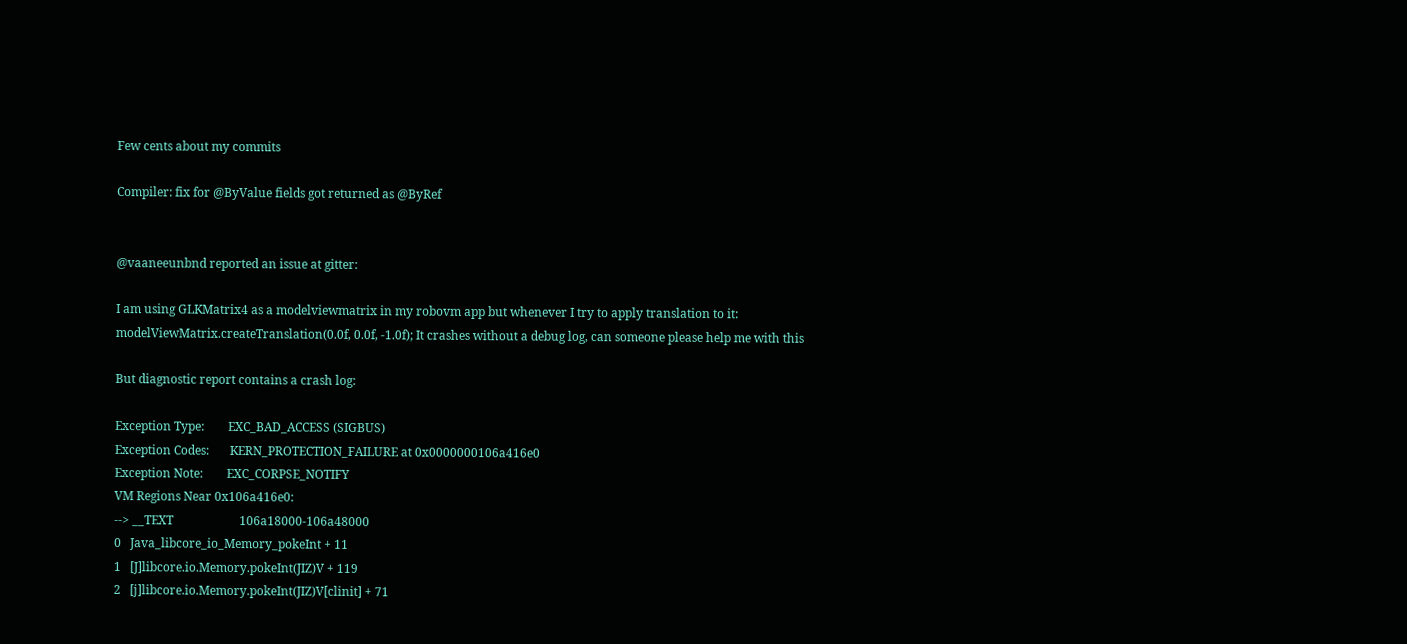Few cents about my commits

Compiler: fix for @ByValue fields got returned as @ByRef


@vaaneeunbnd reported an issue at gitter:

I am using GLKMatrix4 as a modelviewmatrix in my robovm app but whenever I try to apply translation to it: modelViewMatrix.createTranslation(0.0f, 0.0f, -1.0f); It crashes without a debug log, can someone please help me with this

But diagnostic report contains a crash log:

Exception Type:        EXC_BAD_ACCESS (SIGBUS)
Exception Codes:       KERN_PROTECTION_FAILURE at 0x0000000106a416e0
Exception Note:        EXC_CORPSE_NOTIFY
VM Regions Near 0x106a416e0:
--> __TEXT                      106a18000-106a48000
0   Java_libcore_io_Memory_pokeInt + 11
1   [J]libcore.io.Memory.pokeInt(JIZ)V + 119
2   [j]libcore.io.Memory.pokeInt(JIZ)V[clinit] + 71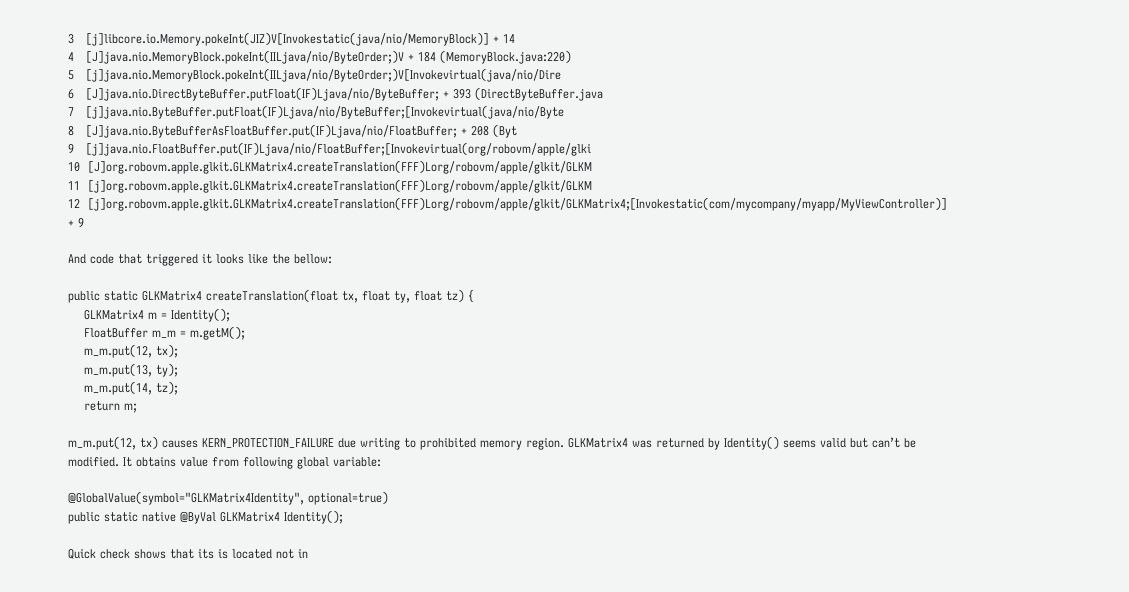3   [j]libcore.io.Memory.pokeInt(JIZ)V[Invokestatic(java/nio/MemoryBlock)] + 14
4   [J]java.nio.MemoryBlock.pokeInt(IILjava/nio/ByteOrder;)V + 184 (MemoryBlock.java:220)
5   [j]java.nio.MemoryBlock.pokeInt(IILjava/nio/ByteOrder;)V[Invokevirtual(java/nio/Dire
6   [J]java.nio.DirectByteBuffer.putFloat(IF)Ljava/nio/ByteBuffer; + 393 (DirectByteBuffer.java
7   [j]java.nio.ByteBuffer.putFloat(IF)Ljava/nio/ByteBuffer;[Invokevirtual(java/nio/Byte
8   [J]java.nio.ByteBufferAsFloatBuffer.put(IF)Ljava/nio/FloatBuffer; + 208 (Byt
9   [j]java.nio.FloatBuffer.put(IF)Ljava/nio/FloatBuffer;[Invokevirtual(org/robovm/apple/glki
10  [J]org.robovm.apple.glkit.GLKMatrix4.createTranslation(FFF)Lorg/robovm/apple/glkit/GLKM
11  [j]org.robovm.apple.glkit.GLKMatrix4.createTranslation(FFF)Lorg/robovm/apple/glkit/GLKM
12  [j]org.robovm.apple.glkit.GLKMatrix4.createTranslation(FFF)Lorg/robovm/apple/glkit/GLKMatrix4;[Invokestatic(com/mycompany/myapp/MyViewController)] + 9

And code that triggered it looks like the bellow:

public static GLKMatrix4 createTranslation(float tx, float ty, float tz) {
    GLKMatrix4 m = Identity();
    FloatBuffer m_m = m.getM();
    m_m.put(12, tx);
    m_m.put(13, ty);
    m_m.put(14, tz);
    return m;

m_m.put(12, tx) causes KERN_PROTECTION_FAILURE due writing to prohibited memory region. GLKMatrix4 was returned by Identity() seems valid but can’t be modified. It obtains value from following global variable:

@GlobalValue(symbol="GLKMatrix4Identity", optional=true)
public static native @ByVal GLKMatrix4 Identity();

Quick check shows that its is located not in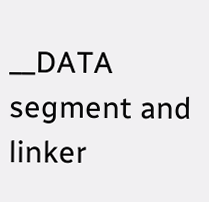__DATA segment and linker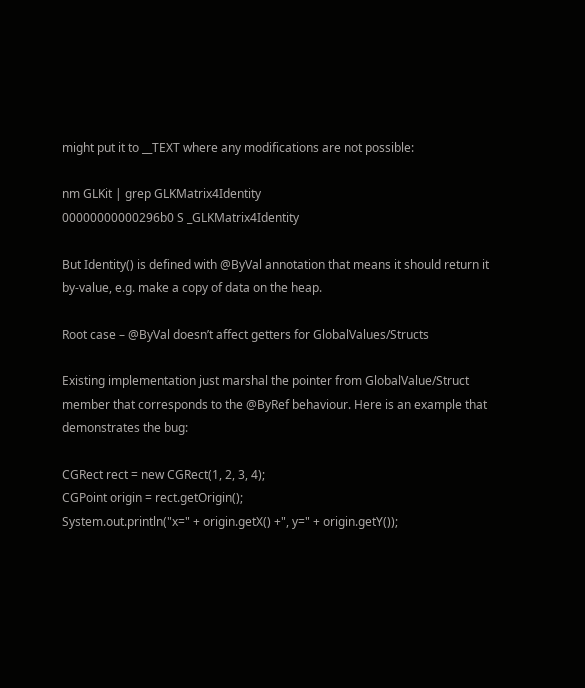might put it to __TEXT where any modifications are not possible:

nm GLKit | grep GLKMatrix4Identity
00000000000296b0 S _GLKMatrix4Identity

But Identity() is defined with @ByVal annotation that means it should return it by-value, e.g. make a copy of data on the heap.

Root case – @ByVal doesn’t affect getters for GlobalValues/Structs

Existing implementation just marshal the pointer from GlobalValue/Struct member that corresponds to the @ByRef behaviour. Here is an example that demonstrates the bug:

CGRect rect = new CGRect(1, 2, 3, 4);
CGPoint origin = rect.getOrigin();
System.out.println("x=" + origin.getX() +", y=" + origin.getY());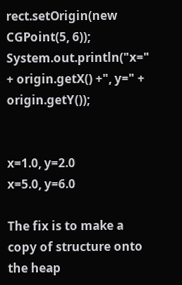rect.setOrigin(new CGPoint(5, 6));
System.out.println("x=" + origin.getX() +", y=" + origin.getY());


x=1.0, y=2.0
x=5.0, y=6.0

The fix is to make a copy of structure onto the heap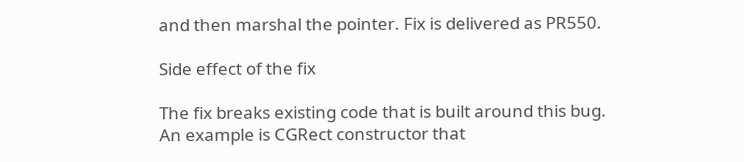and then marshal the pointer. Fix is delivered as PR550.

Side effect of the fix

The fix breaks existing code that is built around this bug. An example is CGRect constructor that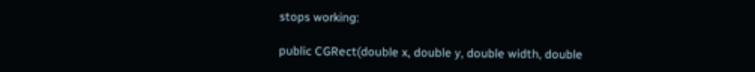stops working:

public CGRect(double x, double y, double width, double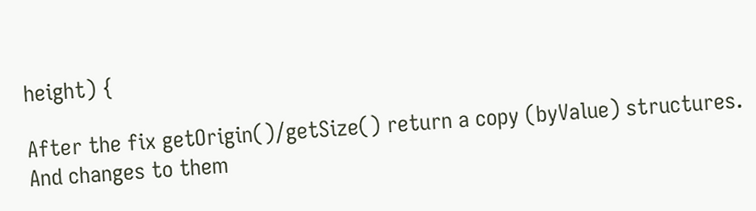height) {

After the fix getOrigin()/getSize() return a copy (byValue) structures. And changes to them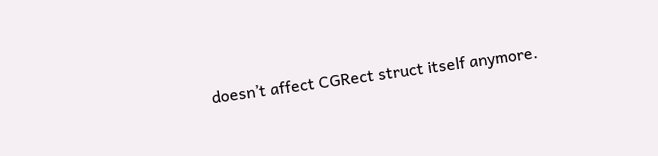doesn’t affect CGRect struct itself anymore.